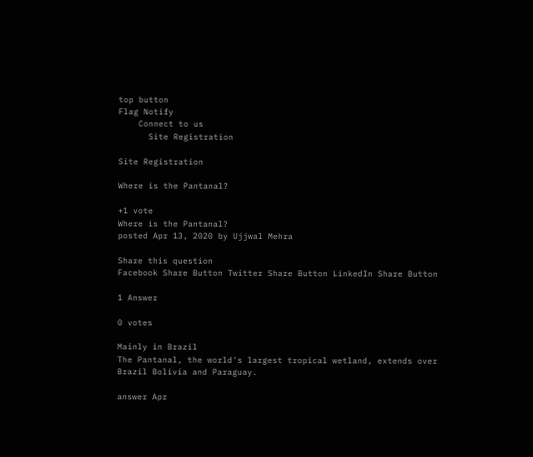top button
Flag Notify
    Connect to us
      Site Registration

Site Registration

Where is the Pantanal?

+1 vote
Where is the Pantanal?
posted Apr 13, 2020 by Ujjwal Mehra

Share this question
Facebook Share Button Twitter Share Button LinkedIn Share Button

1 Answer

0 votes

Mainly in Brazil
The Pantanal, the world's largest tropical wetland, extends over Brazil Bolivia and Paraguay.

answer Apr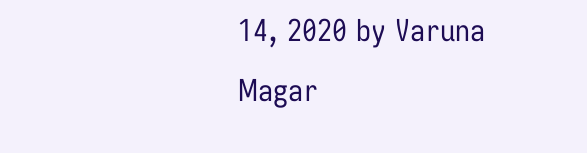14, 2020 by Varuna Magar